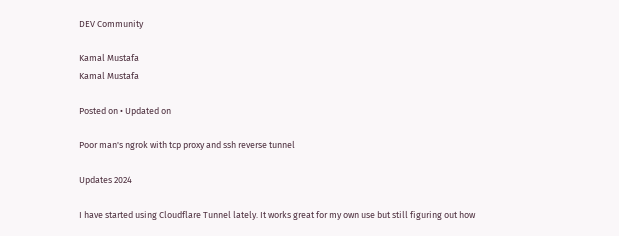DEV Community

Kamal Mustafa
Kamal Mustafa

Posted on • Updated on

Poor man's ngrok with tcp proxy and ssh reverse tunnel

Updates 2024

I have started using Cloudflare Tunnel lately. It works great for my own use but still figuring out how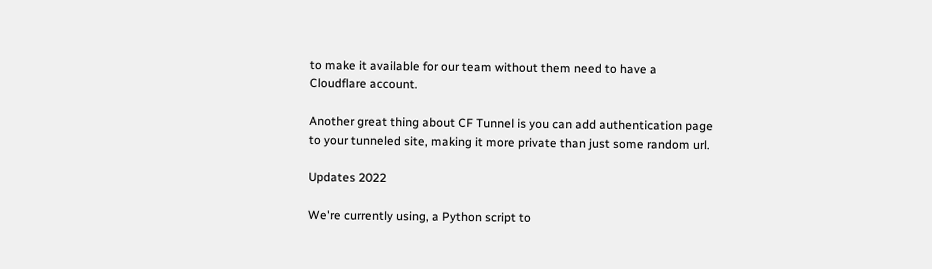to make it available for our team without them need to have a Cloudflare account.

Another great thing about CF Tunnel is you can add authentication page to your tunneled site, making it more private than just some random url.

Updates 2022

We're currently using, a Python script to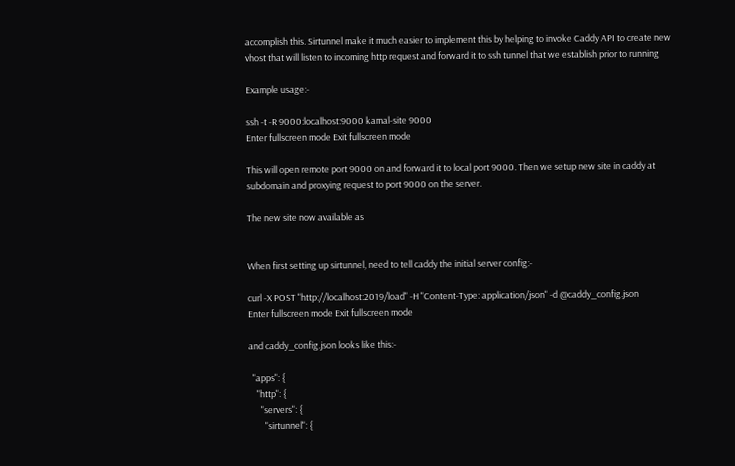accomplish this. Sirtunnel make it much easier to implement this by helping to invoke Caddy API to create new vhost that will listen to incoming http request and forward it to ssh tunnel that we establish prior to running

Example usage:-

ssh -t -R 9000:localhost:9000 kamal-site 9000
Enter fullscreen mode Exit fullscreen mode

This will open remote port 9000 on and forward it to local port 9000. Then we setup new site in caddy at subdomain and proxying request to port 9000 on the server.

The new site now available as


When first setting up sirtunnel, need to tell caddy the initial server config:-

curl -X POST "http://localhost:2019/load" -H "Content-Type: application/json" -d @caddy_config.json
Enter fullscreen mode Exit fullscreen mode

and caddy_config.json looks like this:-

  "apps": {
    "http": {
      "servers": {
        "sirtunnel": {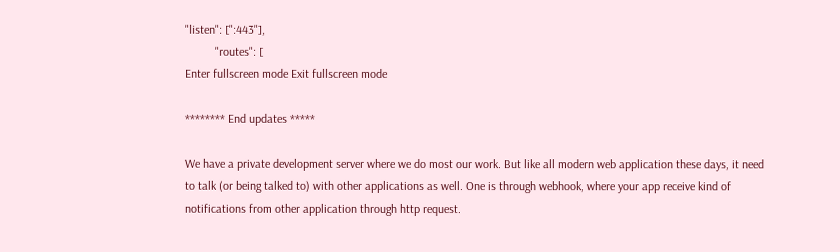"listen": [":443"],
          "routes": [
Enter fullscreen mode Exit fullscreen mode

******** End updates *****

We have a private development server where we do most our work. But like all modern web application these days, it need to talk (or being talked to) with other applications as well. One is through webhook, where your app receive kind of notifications from other application through http request.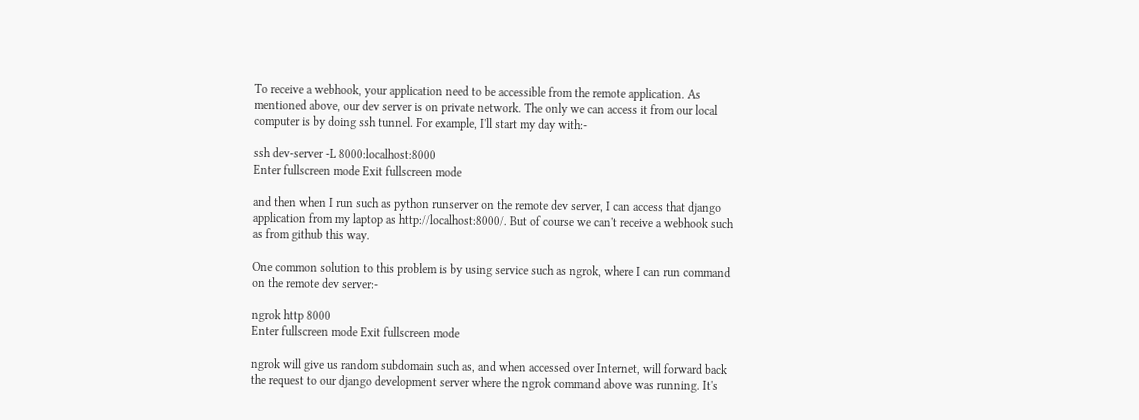To receive a webhook, your application need to be accessible from the remote application. As mentioned above, our dev server is on private network. The only we can access it from our local computer is by doing ssh tunnel. For example, I'll start my day with:-

ssh dev-server -L 8000:localhost:8000
Enter fullscreen mode Exit fullscreen mode

and then when I run such as python runserver on the remote dev server, I can access that django application from my laptop as http://localhost:8000/. But of course we can't receive a webhook such as from github this way.

One common solution to this problem is by using service such as ngrok, where I can run command on the remote dev server:-

ngrok http 8000
Enter fullscreen mode Exit fullscreen mode

ngrok will give us random subdomain such as, and when accessed over Internet, will forward back the request to our django development server where the ngrok command above was running. It's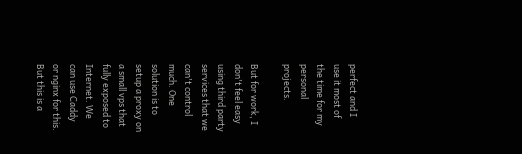perfect and I use it most of the time for my personal projects.

But for work, I don't feel easy using third party services that we can't control much. One solution is to setup a proxy on a small vps that fully exposed to Internet. We can use Caddy or nginx for this. But this is a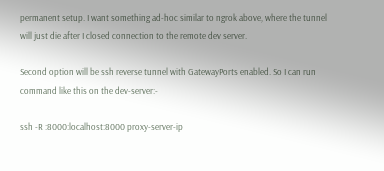permanent setup. I want something ad-hoc similar to ngrok above, where the tunnel will just die after I closed connection to the remote dev server.

Second option will be ssh reverse tunnel with GatewayPorts enabled. So I can run command like this on the dev-server:-

ssh -R :8000:localhost:8000 proxy-server-ip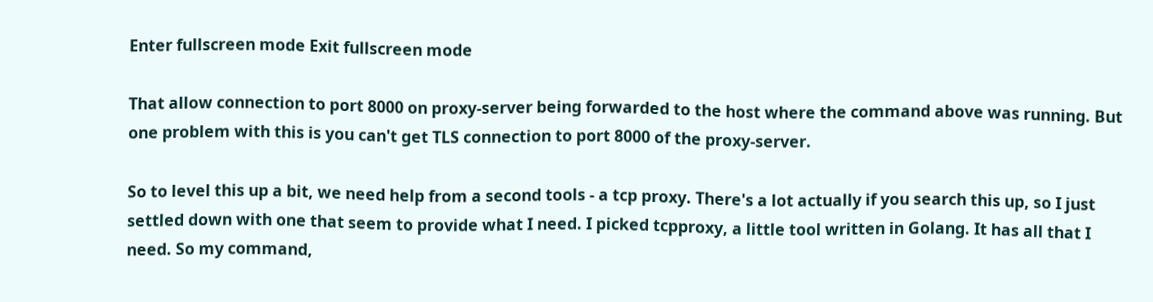Enter fullscreen mode Exit fullscreen mode

That allow connection to port 8000 on proxy-server being forwarded to the host where the command above was running. But one problem with this is you can't get TLS connection to port 8000 of the proxy-server.

So to level this up a bit, we need help from a second tools - a tcp proxy. There's a lot actually if you search this up, so I just settled down with one that seem to provide what I need. I picked tcpproxy, a little tool written in Golang. It has all that I need. So my command,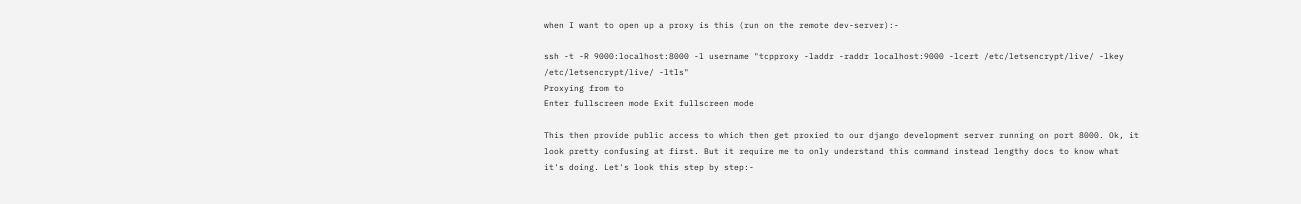when I want to open up a proxy is this (run on the remote dev-server):-

ssh -t -R 9000:localhost:8000 -l username "tcpproxy -laddr -raddr localhost:9000 -lcert /etc/letsencrypt/live/ -lkey /etc/letsencrypt/live/ -ltls"
Proxying from to
Enter fullscreen mode Exit fullscreen mode

This then provide public access to which then get proxied to our django development server running on port 8000. Ok, it look pretty confusing at first. But it require me to only understand this command instead lengthy docs to know what it's doing. Let's look this step by step:-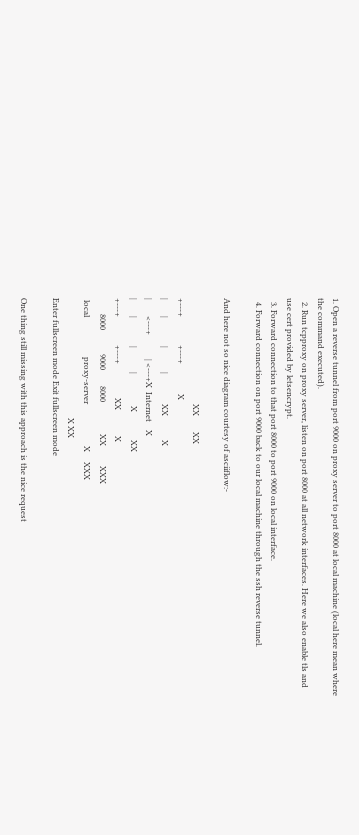1. Open a reverse tunnel from port 9000 on proxy server to port 8000 at local machine (local here mean where the command executed).
  2. Run tcpproxy on proxy server, listen on port 8000 at all network interfaces. Here we also enable tls and use cert provided by letsencrypt.
  3. Forward connection to that port 8000 to port 9000 on local interface.
  4. Forward connection on port 9000 back to our local machine through the ssh reverse tunnel.

And here not so nice diagram courtesy of asciiflow:-

                                                     XX        XX
+---+              +---+               X
|        |              |            |               XX            X
|        <---+            | <---+X  Internet    X
|        |              |            |                X              XX
+---+              +---+                 XX             X
        8000            9000        8000                XX          XXX
 local                    proxy-server                     X     XXX
                                                            X XX
Enter fullscreen mode Exit fullscreen mode

One thing still missing with this approach is the nice request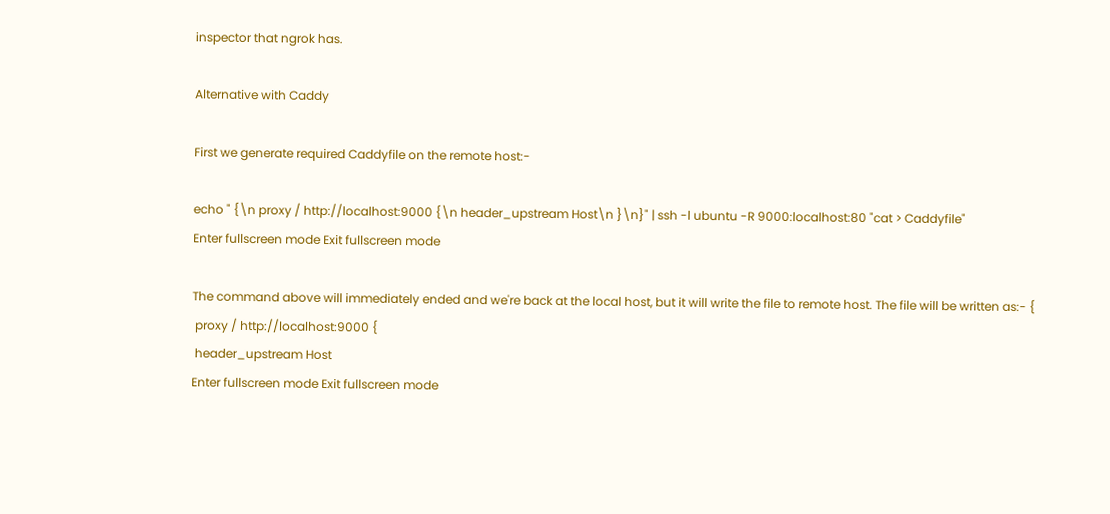inspector that ngrok has.

Alternative with Caddy

First we generate required Caddyfile on the remote host:-

echo " {\n proxy / http://localhost:9000 {\n header_upstream Host\n }\n}" | ssh -l ubuntu -R 9000:localhost:80 "cat > Caddyfile"
Enter fullscreen mode Exit fullscreen mode

The command above will immediately ended and we're back at the local host, but it will write the file to remote host. The file will be written as:- {
 proxy / http://localhost:9000 {
 header_upstream Host
Enter fullscreen mode Exit fullscreen mode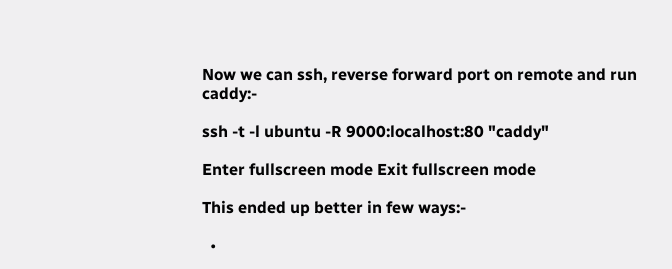Now we can ssh, reverse forward port on remote and run caddy:-

ssh -t -l ubuntu -R 9000:localhost:80 "caddy"

Enter fullscreen mode Exit fullscreen mode

This ended up better in few ways:-

  •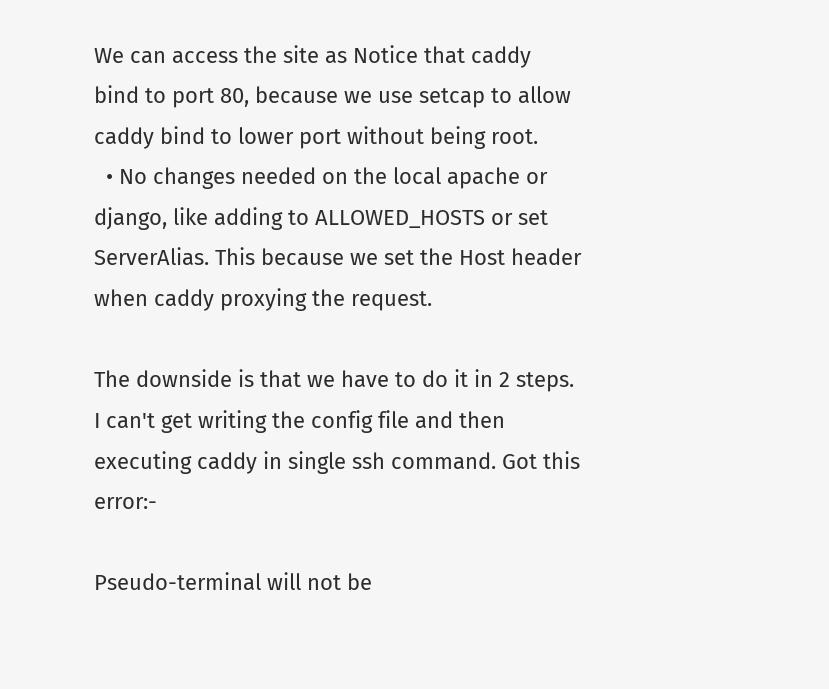We can access the site as Notice that caddy bind to port 80, because we use setcap to allow caddy bind to lower port without being root.
  • No changes needed on the local apache or django, like adding to ALLOWED_HOSTS or set ServerAlias. This because we set the Host header when caddy proxying the request.

The downside is that we have to do it in 2 steps. I can't get writing the config file and then executing caddy in single ssh command. Got this error:-

Pseudo-terminal will not be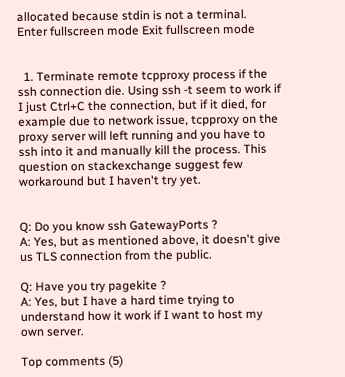allocated because stdin is not a terminal.
Enter fullscreen mode Exit fullscreen mode


  1. Terminate remote tcpproxy process if the ssh connection die. Using ssh -t seem to work if I just Ctrl+C the connection, but if it died, for example due to network issue, tcpproxy on the proxy server will left running and you have to ssh into it and manually kill the process. This question on stackexchange suggest few workaround but I haven't try yet.


Q: Do you know ssh GatewayPorts ?
A: Yes, but as mentioned above, it doesn't give us TLS connection from the public.

Q: Have you try pagekite ?
A: Yes, but I have a hard time trying to understand how it work if I want to host my own server.

Top comments (5)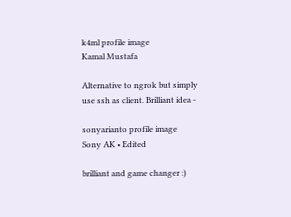k4ml profile image
Kamal Mustafa

Alternative to ngrok but simply use ssh as client. Brilliant idea -

sonyarianto profile image
Sony AK • Edited

brilliant and game changer :)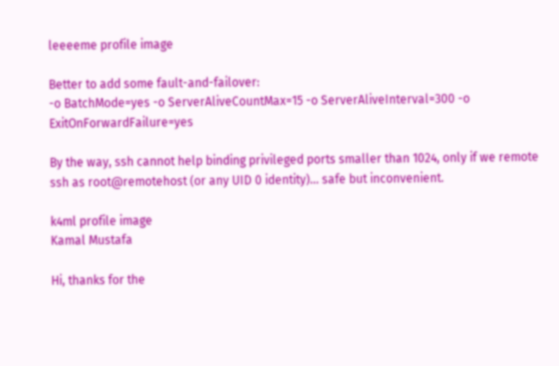leeeeme profile image

Better to add some fault-and-failover:
-o BatchMode=yes -o ServerAliveCountMax=15 -o ServerAliveInterval=300 -o ExitOnForwardFailure=yes

By the way, ssh cannot help binding privileged ports smaller than 1024, only if we remote ssh as root@remotehost (or any UID 0 identity)... safe but inconvenient.

k4ml profile image
Kamal Mustafa

Hi, thanks for the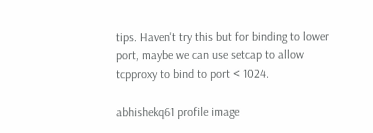tips. Haven't try this but for binding to lower port, maybe we can use setcap to allow tcpproxy to bind to port < 1024.

abhishekq61 profile image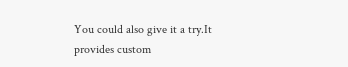You could also give it a try.It provides custom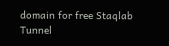domain for free Staqlab Tunnel